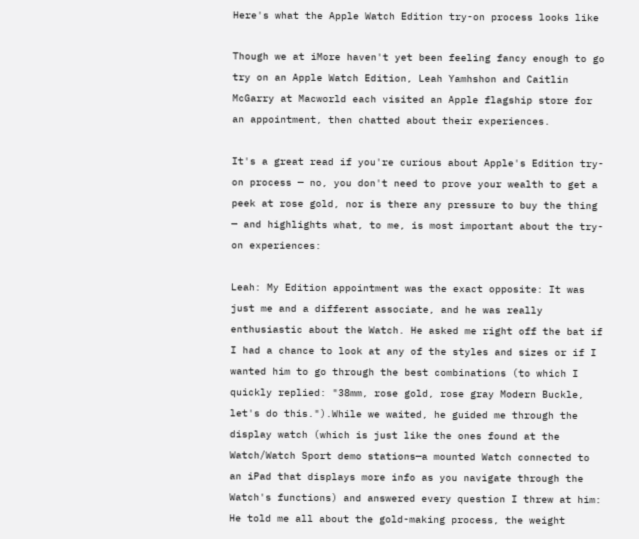Here's what the Apple Watch Edition try-on process looks like

Though we at iMore haven't yet been feeling fancy enough to go try on an Apple Watch Edition, Leah Yamhshon and Caitlin McGarry at Macworld each visited an Apple flagship store for an appointment, then chatted about their experiences.

It's a great read if you're curious about Apple's Edition try-on process — no, you don't need to prove your wealth to get a peek at rose gold, nor is there any pressure to buy the thing — and highlights what, to me, is most important about the try-on experiences:

Leah: My Edition appointment was the exact opposite: It was just me and a different associate, and he was really enthusiastic about the Watch. He asked me right off the bat if I had a chance to look at any of the styles and sizes or if I wanted him to go through the best combinations (to which I quickly replied: "38mm, rose gold, rose gray Modern Buckle, let's do this.").While we waited, he guided me through the display watch (which is just like the ones found at the Watch/Watch Sport demo stations—a mounted Watch connected to an iPad that displays more info as you navigate through the Watch's functions) and answered every question I threw at him: He told me all about the gold-making process, the weight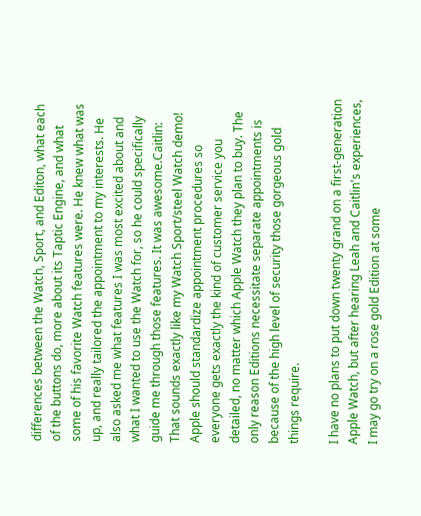differences between the Watch, Sport, and Editon, what each of the buttons do, more about its Taptic Engine, and what some of his favorite Watch features were. He knew what was up, and really tailored the appointment to my interests. He also asked me what features I was most excited about and what I wanted to use the Watch for, so he could specifically guide me through those features. It was awesome.Caitlin: That sounds exactly like my Watch Sport/steel Watch demo! Apple should standardize appointment procedures so everyone gets exactly the kind of customer service you detailed, no matter which Apple Watch they plan to buy. The only reason Editions necessitate separate appointments is because of the high level of security those gorgeous gold things require.

I have no plans to put down twenty grand on a first-generation Apple Watch, but after hearing Leah and Caitlin's experiences, I may go try on a rose gold Edition at some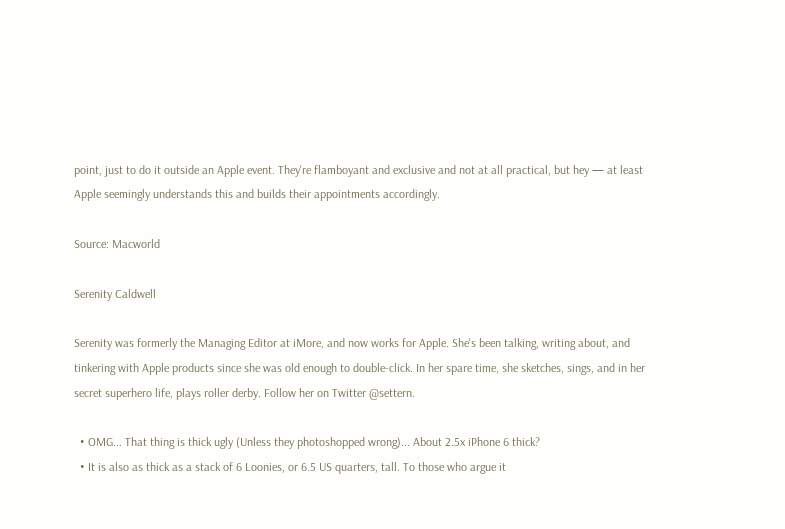point, just to do it outside an Apple event. They're flamboyant and exclusive and not at all practical, but hey — at least Apple seemingly understands this and builds their appointments accordingly.

Source: Macworld

Serenity Caldwell

Serenity was formerly the Managing Editor at iMore, and now works for Apple. She's been talking, writing about, and tinkering with Apple products since she was old enough to double-click. In her spare time, she sketches, sings, and in her secret superhero life, plays roller derby. Follow her on Twitter @settern.

  • OMG... That thing is thick ugly (Unless they photoshopped wrong)... About 2.5x iPhone 6 thick?
  • It is also as thick as a stack of 6 Loonies, or 6.5 US quarters, tall. To those who argue it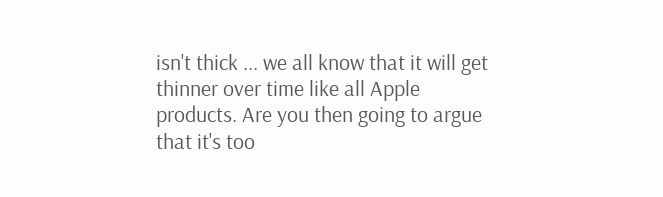isn't thick ... we all know that it will get thinner over time like all Apple products. Are you then going to argue that it's too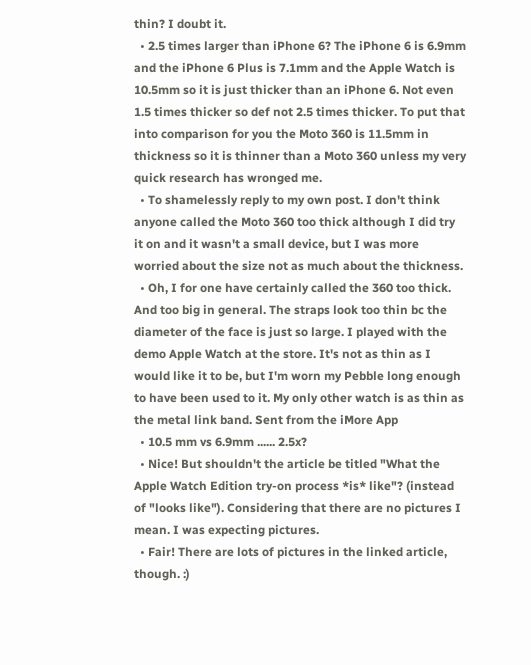thin? I doubt it.
  • 2.5 times larger than iPhone 6? The iPhone 6 is 6.9mm and the iPhone 6 Plus is 7.1mm and the Apple Watch is 10.5mm so it is just thicker than an iPhone 6. Not even 1.5 times thicker so def not 2.5 times thicker. To put that into comparison for you the Moto 360 is 11.5mm in thickness so it is thinner than a Moto 360 unless my very quick research has wronged me.
  • To shamelessly reply to my own post. I don't think anyone called the Moto 360 too thick although I did try it on and it wasn't a small device, but I was more worried about the size not as much about the thickness.
  • Oh, I for one have certainly called the 360 too thick. And too big in general. The straps look too thin bc the diameter of the face is just so large. I played with the demo Apple Watch at the store. It's not as thin as I would like it to be, but I'm worn my Pebble long enough to have been used to it. My only other watch is as thin as the metal link band. Sent from the iMore App
  • 10.5 mm vs 6.9mm ...... 2.5x?
  • Nice! But shouldn't the article be titled "What the Apple Watch Edition try-on process *is* like"? (instead of "looks like"). Considering that there are no pictures I mean. I was expecting pictures.
  • Fair! There are lots of pictures in the linked article, though. :)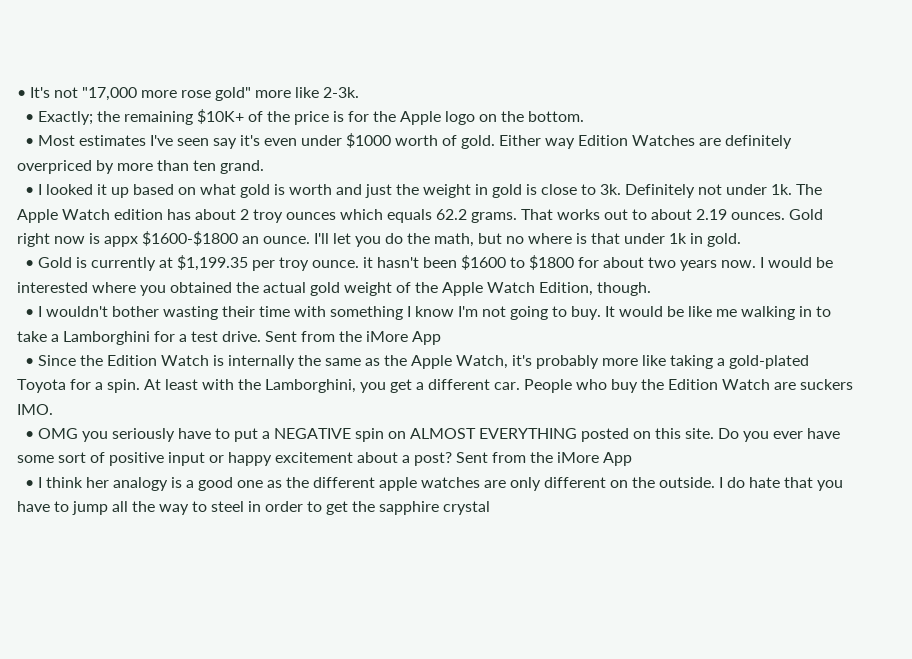• It's not "17,000 more rose gold" more like 2-3k.
  • Exactly; the remaining $10K+ of the price is for the Apple logo on the bottom.
  • Most estimates I've seen say it's even under $1000 worth of gold. Either way Edition Watches are definitely overpriced by more than ten grand.
  • I looked it up based on what gold is worth and just the weight in gold is close to 3k. Definitely not under 1k. The Apple Watch edition has about 2 troy ounces which equals 62.2 grams. That works out to about 2.19 ounces. Gold right now is appx $1600-$1800 an ounce. I'll let you do the math, but no where is that under 1k in gold.
  • Gold is currently at $1,199.35 per troy ounce. it hasn't been $1600 to $1800 for about two years now. I would be interested where you obtained the actual gold weight of the Apple Watch Edition, though.
  • I wouldn't bother wasting their time with something I know I'm not going to buy. It would be like me walking in to take a Lamborghini for a test drive. Sent from the iMore App
  • Since the Edition Watch is internally the same as the Apple Watch, it's probably more like taking a gold-plated Toyota for a spin. At least with the Lamborghini, you get a different car. People who buy the Edition Watch are suckers IMO.
  • OMG you seriously have to put a NEGATIVE spin on ALMOST EVERYTHING posted on this site. Do you ever have some sort of positive input or happy excitement about a post? Sent from the iMore App
  • I think her analogy is a good one as the different apple watches are only different on the outside. I do hate that you have to jump all the way to steel in order to get the sapphire crystal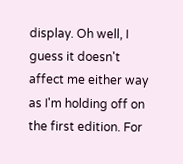display. Oh well, I guess it doesn't affect me either way as I'm holding off on the first edition. For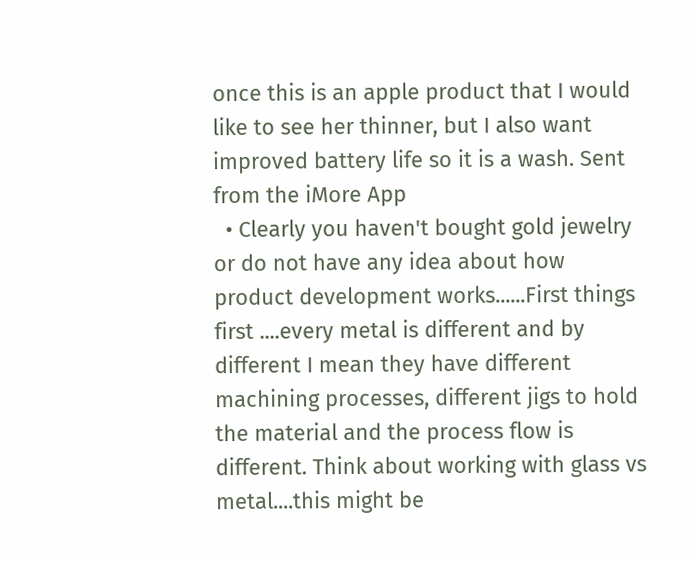once this is an apple product that I would like to see her thinner, but I also want improved battery life so it is a wash. Sent from the iMore App
  • Clearly you haven't bought gold jewelry or do not have any idea about how product development works......First things first ....every metal is different and by different I mean they have different machining processes, different jigs to hold the material and the process flow is different. Think about working with glass vs metal....this might be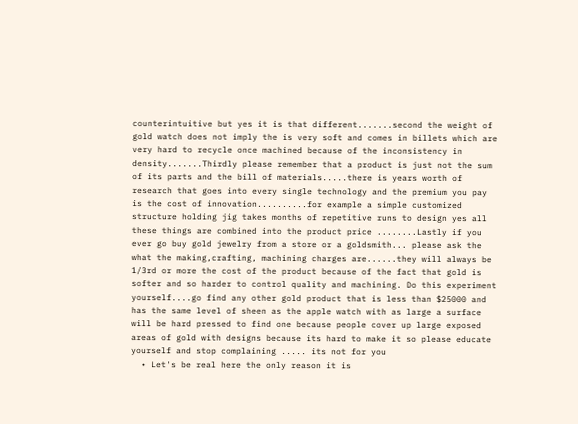counterintuitive but yes it is that different.......second the weight of gold watch does not imply the is very soft and comes in billets which are very hard to recycle once machined because of the inconsistency in density.......Thirdly please remember that a product is just not the sum of its parts and the bill of materials.....there is years worth of research that goes into every single technology and the premium you pay is the cost of innovation..........for example a simple customized structure holding jig takes months of repetitive runs to design yes all these things are combined into the product price ........Lastly if you ever go buy gold jewelry from a store or a goldsmith... please ask the what the making,crafting, machining charges are......they will always be 1/3rd or more the cost of the product because of the fact that gold is softer and so harder to control quality and machining. Do this experiment yourself....go find any other gold product that is less than $25000 and has the same level of sheen as the apple watch with as large a surface will be hard pressed to find one because people cover up large exposed areas of gold with designs because its hard to make it so please educate yourself and stop complaining ..... its not for you
  • Let's be real here the only reason it is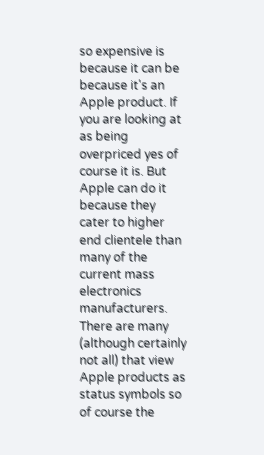so expensive is because it can be because it's an Apple product. If you are looking at as being overpriced yes of course it is. But Apple can do it because they cater to higher end clientele than many of the current mass electronics manufacturers. There are many (although certainly not all) that view Apple products as status symbols so of course the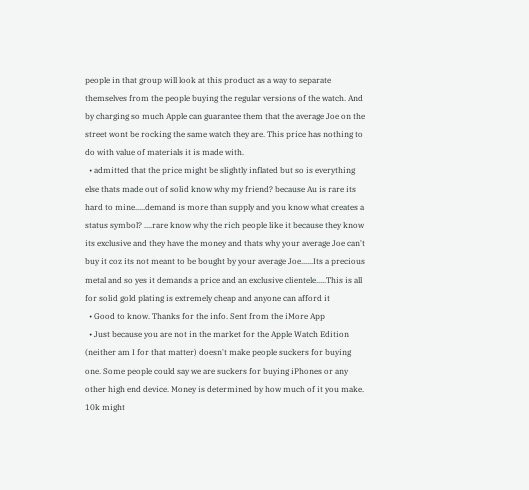people in that group will look at this product as a way to separate themselves from the people buying the regular versions of the watch. And by charging so much Apple can guarantee them that the average Joe on the street wont be rocking the same watch they are. This price has nothing to do with value of materials it is made with.
  • admitted that the price might be slightly inflated but so is everything else thats made out of solid know why my friend? because Au is rare its hard to mine.....demand is more than supply and you know what creates a status symbol? ....rare know why the rich people like it because they know its exclusive and they have the money and thats why your average Joe can't buy it coz its not meant to be bought by your average Joe......Its a precious metal and so yes it demands a price and an exclusive clientele.....This is all for solid gold plating is extremely cheap and anyone can afford it
  • Good to know. Thanks for the info. Sent from the iMore App
  • Just because you are not in the market for the Apple Watch Edition (neither am I for that matter) doesn't make people suckers for buying one. Some people could say we are suckers for buying iPhones or any other high end device. Money is determined by how much of it you make. 10k might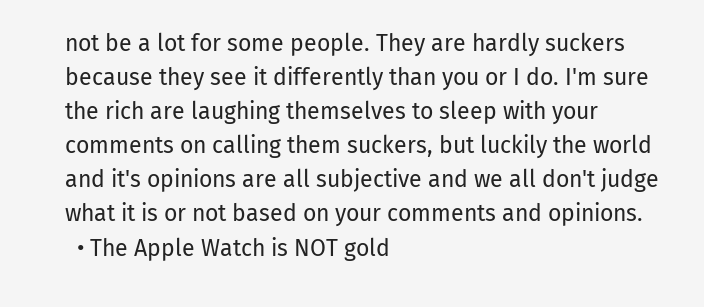not be a lot for some people. They are hardly suckers because they see it differently than you or I do. I'm sure the rich are laughing themselves to sleep with your comments on calling them suckers, but luckily the world and it's opinions are all subjective and we all don't judge what it is or not based on your comments and opinions.
  • The Apple Watch is NOT gold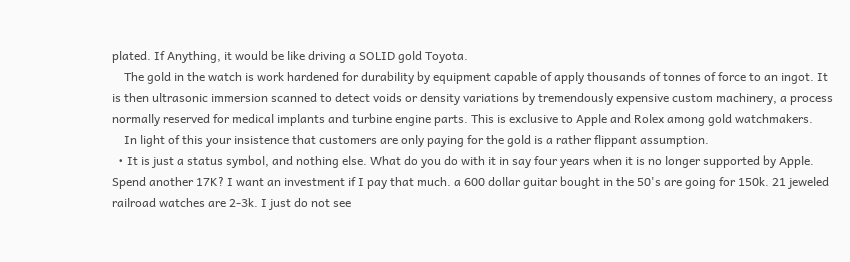plated. If Anything, it would be like driving a SOLID gold Toyota.
    The gold in the watch is work hardened for durability by equipment capable of apply thousands of tonnes of force to an ingot. It is then ultrasonic immersion scanned to detect voids or density variations by tremendously expensive custom machinery, a process normally reserved for medical implants and turbine engine parts. This is exclusive to Apple and Rolex among gold watchmakers.
    In light of this your insistence that customers are only paying for the gold is a rather flippant assumption.
  • It is just a status symbol, and nothing else. What do you do with it in say four years when it is no longer supported by Apple. Spend another 17K? I want an investment if I pay that much. a 600 dollar guitar bought in the 50's are going for 150k. 21 jeweled railroad watches are 2-3k. I just do not see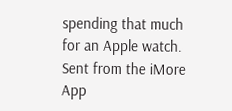spending that much for an Apple watch. Sent from the iMore App